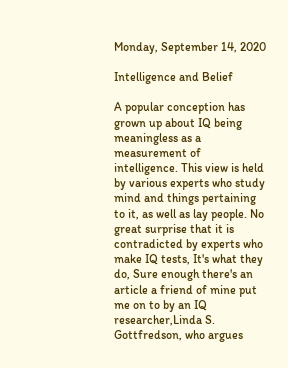Monday, September 14, 2020

Intelligence and Belief

A popular conception has grown up about IQ being meaningless as a measurement of intelligence. This view is held by various experts who study mind and things pertaining to it, as well as lay people. No great surprise that it is contradicted by experts who make IQ tests, It's what they do, Sure enough there's an article a friend of mine put me on to by an IQ researcher,Linda S. Gottfredson, who argues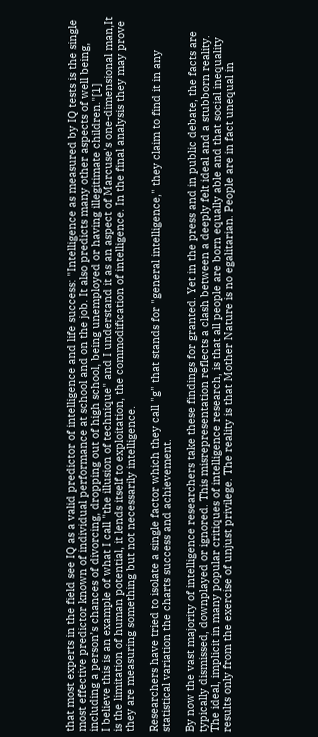that most experts in the field see IQ as a valid predictor of intelligence and life success: "Intelligence as measured by IQ tests is the single most effective predictor known of individual performance at school and on the job. It also predicts many other aspects of well being, including a person’s chances of divorcing, dropping out of high school, being unemployed or having illegitimate children."[1]
I believe this is an example of what I call "the illusion of technique" and I understand it as an aspect of Marcuse's one-dimensional man,It is the limitation of human potential, it lends itself to exploitation, the commodification of intelligence. In the final analysis they may prove they are measuring something but not necessarily intelligence.

Researchers have tried to isolate a single factor which they call "g" that stands for "general intelligence," they claim to find it in any statistical variation the charts success and achievement.

By now the vast majority of intelligence researchers take these findings for granted. Yet in the press and in public debate, the facts are typically dismissed, downplayed or ignored. This misrepresentation reflects a clash between a deeply felt ideal and a stubborn reality. The ideal, implicit in many popular critiques of intelligence research, is that all people are born equally able and that social inequality results only from the exercise of unjust privilege. The reality is that Mother Nature is no egalitarian. People are in fact unequal in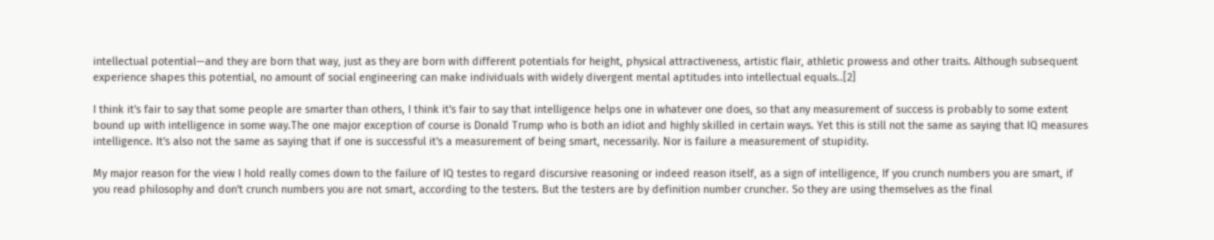intellectual potential—and they are born that way, just as they are born with different potentials for height, physical attractiveness, artistic flair, athletic prowess and other traits. Although subsequent experience shapes this potential, no amount of social engineering can make individuals with widely divergent mental aptitudes into intellectual equals..[2]

I think it's fair to say that some people are smarter than others, I think it's fair to say that intelligence helps one in whatever one does, so that any measurement of success is probably to some extent bound up with intelligence in some way.The one major exception of course is Donald Trump who is both an idiot and highly skilled in certain ways. Yet this is still not the same as saying that IQ measures intelligence. It's also not the same as saying that if one is successful it's a measurement of being smart, necessarily. Nor is failure a measurement of stupidity.

My major reason for the view I hold really comes down to the failure of IQ testes to regard discursive reasoning or indeed reason itself, as a sign of intelligence, If you crunch numbers you are smart, if you read philosophy and don't crunch numbers you are not smart, according to the testers. But the testers are by definition number cruncher. So they are using themselves as the final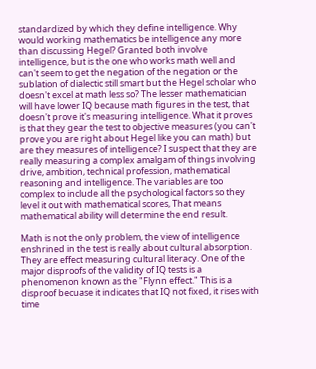standardized by which they define intelligence. Why would working mathematics be intelligence any more than discussing Hegel? Granted both involve intelligence, but is the one who works math well and can't seem to get the negation of the negation or the sublation of dialectic still smart but the Hegel scholar who doesn't excel at math less so? The lesser mathematician will have lower IQ because math figures in the test, that doesn't prove it's measuring intelligence. What it proves is that they gear the test to objective measures (you can't prove you are right about Hegel like you can math) but are they measures of intelligence? I suspect that they are really measuring a complex amalgam of things involving drive, ambition, technical profession, mathematical reasoning and intelligence. The variables are too complex to include all the psychological factors so they level it out with mathematical scores, That means mathematical ability will determine the end result.

Math is not the only problem, the view of intelligence enshrined in the test is really about cultural absorption. They are effect measuring cultural literacy. One of the major disproofs of the validity of IQ tests is a phenomenon known as the "Flynn effect." This is a disproof becuase it indicates that IQ not fixed, it rises with time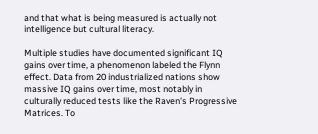and that what is being measured is actually not intelligence but cultural literacy.

Multiple studies have documented significant IQ gains over time, a phenomenon labeled the Flynn effect. Data from 20 industrialized nations show massive IQ gains over time, most notably in culturally reduced tests like the Raven's Progressive Matrices. To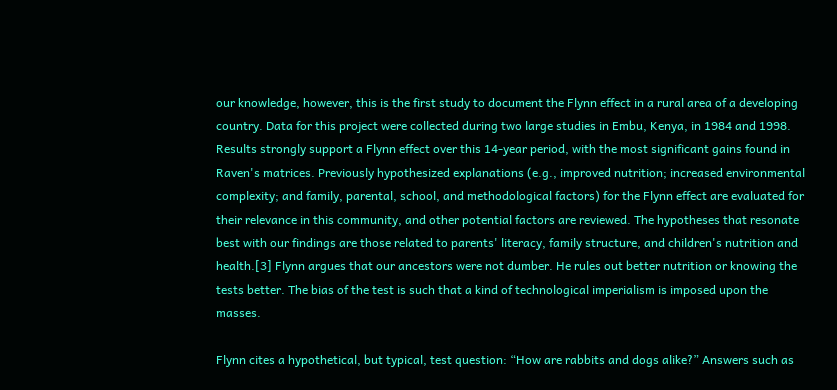our knowledge, however, this is the first study to document the Flynn effect in a rural area of a developing country. Data for this project were collected during two large studies in Embu, Kenya, in 1984 and 1998. Results strongly support a Flynn effect over this 14-year period, with the most significant gains found in Raven's matrices. Previously hypothesized explanations (e.g., improved nutrition; increased environmental complexity; and family, parental, school, and methodological factors) for the Flynn effect are evaluated for their relevance in this community, and other potential factors are reviewed. The hypotheses that resonate best with our findings are those related to parents' literacy, family structure, and children's nutrition and health.[3] Flynn argues that our ancestors were not dumber. He rules out better nutrition or knowing the tests better. The bias of the test is such that a kind of technological imperialism is imposed upon the masses.

Flynn cites a hypothetical, but typical, test question: “How are rabbits and dogs alike?” Answers such as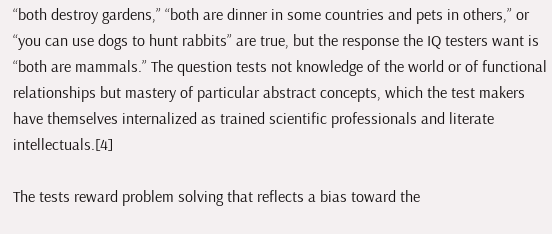“both destroy gardens,” “both are dinner in some countries and pets in others,” or “you can use dogs to hunt rabbits” are true, but the response the IQ testers want is “both are mammals.” The question tests not knowledge of the world or of functional relationships but mastery of particular abstract concepts, which the test makers have themselves internalized as trained scientific professionals and literate intellectuals.[4]

The tests reward problem solving that reflects a bias toward the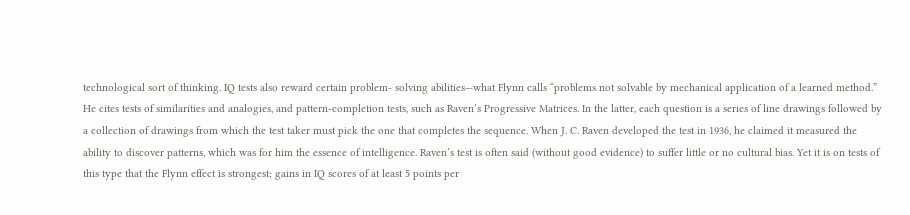technological sort of thinking. IQ tests also reward certain problem- solving abilities—what Flynn calls “problems not solvable by mechanical application of a learned method.” He cites tests of similarities and analogies, and pattern-completion tests, such as Raven’s Progressive Matrices. In the latter, each question is a series of line drawings followed by a collection of drawings from which the test taker must pick the one that completes the sequence. When J. C. Raven developed the test in 1936, he claimed it measured the ability to discover patterns, which was for him the essence of intelligence. Raven’s test is often said (without good evidence) to suffer little or no cultural bias. Yet it is on tests of this type that the Flynn effect is strongest; gains in IQ scores of at least 5 points per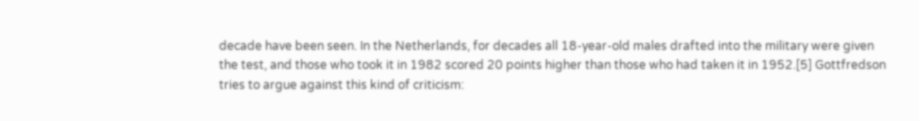decade have been seen. In the Netherlands, for decades all 18-year-old males drafted into the military were given the test, and those who took it in 1982 scored 20 points higher than those who had taken it in 1952.[5] Gottfredson tries to argue against this kind of criticism: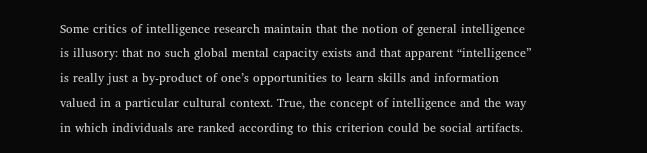Some critics of intelligence research maintain that the notion of general intelligence is illusory: that no such global mental capacity exists and that apparent “intelligence” is really just a by-product of one’s opportunities to learn skills and information valued in a particular cultural context. True, the concept of intelligence and the way in which individuals are ranked according to this criterion could be social artifacts.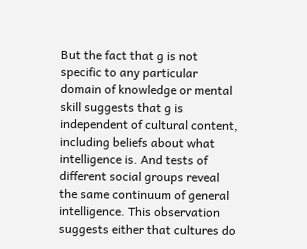But the fact that g is not specific to any particular domain of knowledge or mental skill suggests that g is independent of cultural content, including beliefs about what intelligence is. And tests of different social groups reveal the same continuum of general intelligence. This observation suggests either that cultures do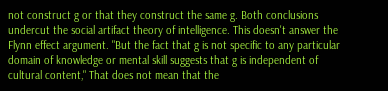not construct g or that they construct the same g. Both conclusions undercut the social artifact theory of intelligence. This doesn't answer the Flynn effect argument. "But the fact that g is not specific to any particular domain of knowledge or mental skill suggests that g is independent of cultural content," That does not mean that the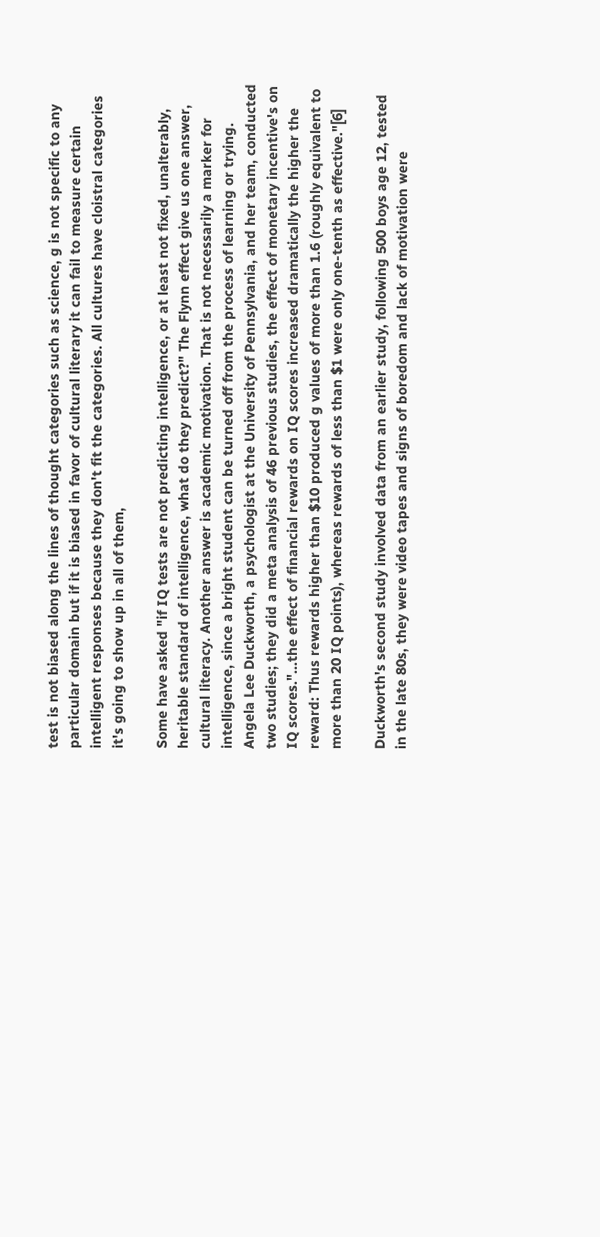test is not biased along the lines of thought categories such as science, g is not specific to any particular domain but if it is biased in favor of cultural literary it can fail to measure certain intelligent responses because they don't fit the categories. All cultures have cloistral categories it's going to show up in all of them,

Some have asked "if IQ tests are not predicting intelligence, or at least not fixed, unalterably, heritable standard of intelligence, what do they predict?" The Flynn effect give us one answer, cultural literacy. Another answer is academic motivation. That is not necessarily a marker for intelligence, since a bright student can be turned off from the process of learning or trying. Angela Lee Duckworth, a psychologist at the University of Pennsylvania, and her team, conducted two studies; they did a meta analysis of 46 previous studies, the effect of monetary incentive's on IQ scores."...the effect of financial rewards on IQ scores increased dramatically the higher the reward: Thus rewards higher than $10 produced g values of more than 1.6 (roughly equivalent to more than 20 IQ points), whereas rewards of less than $1 were only one-tenth as effective."[6]

Duckworth's second study involved data from an earlier study, following 500 boys age 12, tested in the late 80s, they were video tapes and signs of boredom and lack of motivation were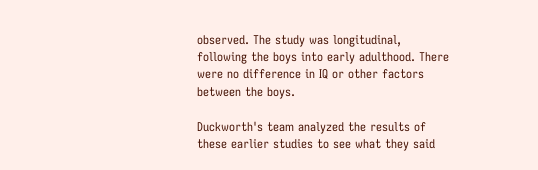observed. The study was longitudinal, following the boys into early adulthood. There were no difference in IQ or other factors between the boys.

Duckworth's team analyzed the results of these earlier studies to see what they said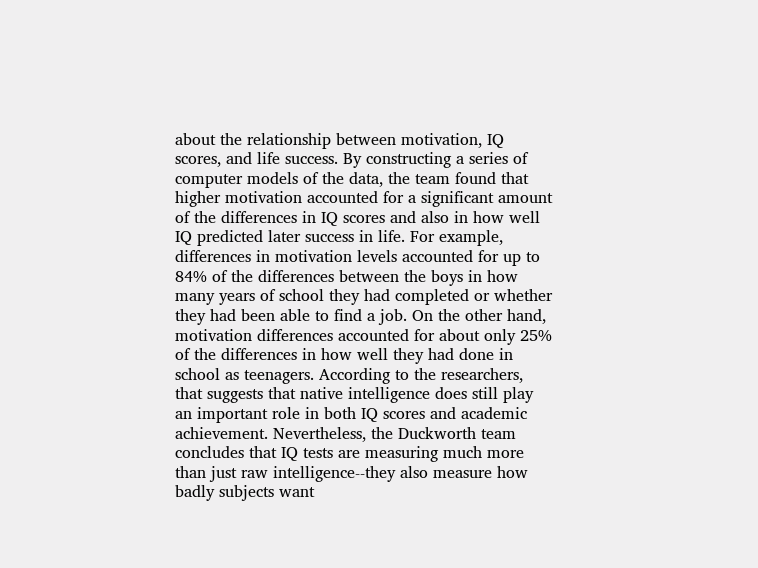about the relationship between motivation, IQ scores, and life success. By constructing a series of computer models of the data, the team found that higher motivation accounted for a significant amount of the differences in IQ scores and also in how well IQ predicted later success in life. For example, differences in motivation levels accounted for up to 84% of the differences between the boys in how many years of school they had completed or whether they had been able to find a job. On the other hand, motivation differences accounted for about only 25% of the differences in how well they had done in school as teenagers. According to the researchers, that suggests that native intelligence does still play an important role in both IQ scores and academic achievement. Nevertheless, the Duckworth team concludes that IQ tests are measuring much more than just raw intelligence--they also measure how badly subjects want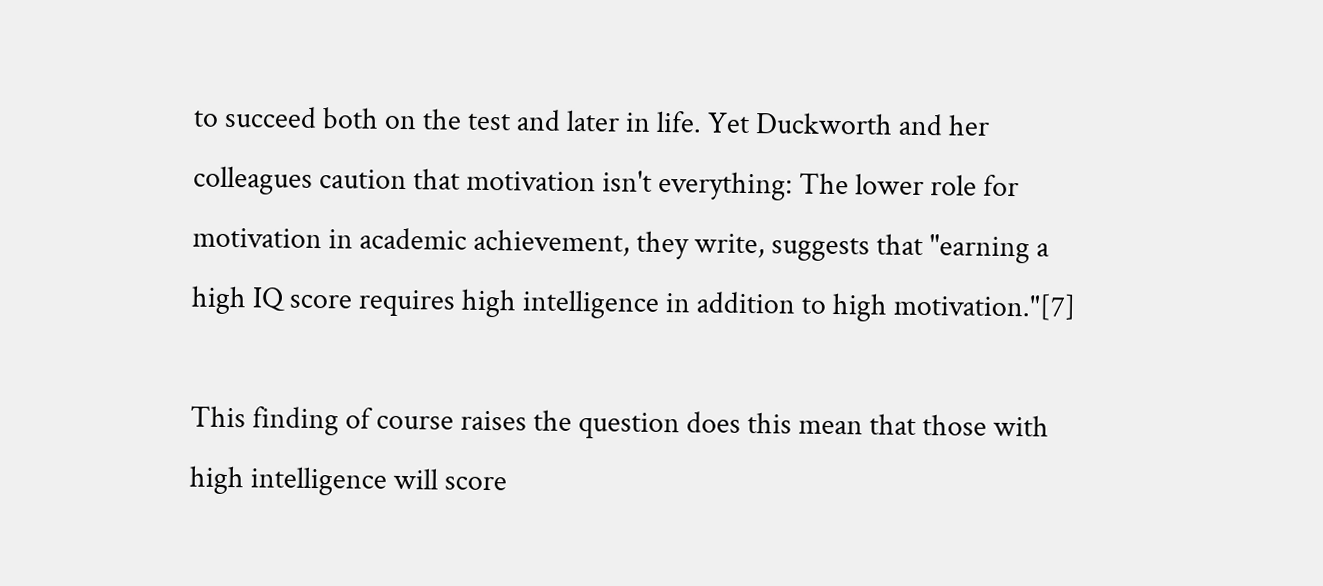to succeed both on the test and later in life. Yet Duckworth and her colleagues caution that motivation isn't everything: The lower role for motivation in academic achievement, they write, suggests that "earning a high IQ score requires high intelligence in addition to high motivation."[7]

This finding of course raises the question does this mean that those with high intelligence will score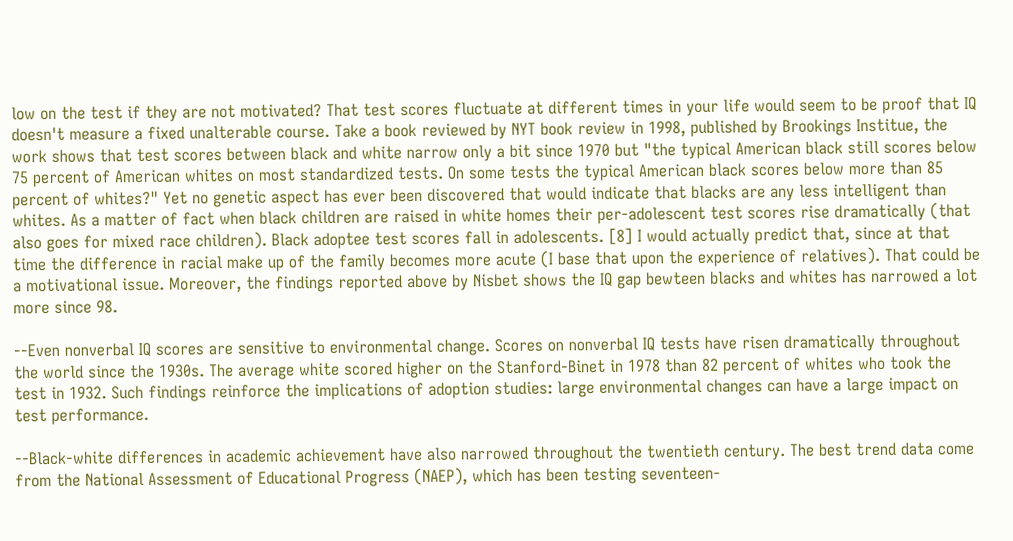low on the test if they are not motivated? That test scores fluctuate at different times in your life would seem to be proof that IQ doesn't measure a fixed unalterable course. Take a book reviewed by NYT book review in 1998, published by Brookings Institue, the work shows that test scores between black and white narrow only a bit since 1970 but "the typical American black still scores below 75 percent of American whites on most standardized tests. On some tests the typical American black scores below more than 85 percent of whites?" Yet no genetic aspect has ever been discovered that would indicate that blacks are any less intelligent than whites. As a matter of fact when black children are raised in white homes their per-adolescent test scores rise dramatically (that also goes for mixed race children). Black adoptee test scores fall in adolescents. [8] I would actually predict that, since at that time the difference in racial make up of the family becomes more acute (I base that upon the experience of relatives). That could be a motivational issue. Moreover, the findings reported above by Nisbet shows the IQ gap bewteen blacks and whites has narrowed a lot more since 98.

--Even nonverbal IQ scores are sensitive to environmental change. Scores on nonverbal IQ tests have risen dramatically throughout the world since the 1930s. The average white scored higher on the Stanford-Binet in 1978 than 82 percent of whites who took the test in 1932. Such findings reinforce the implications of adoption studies: large environmental changes can have a large impact on test performance.

--Black-white differences in academic achievement have also narrowed throughout the twentieth century. The best trend data come from the National Assessment of Educational Progress (NAEP), which has been testing seventeen-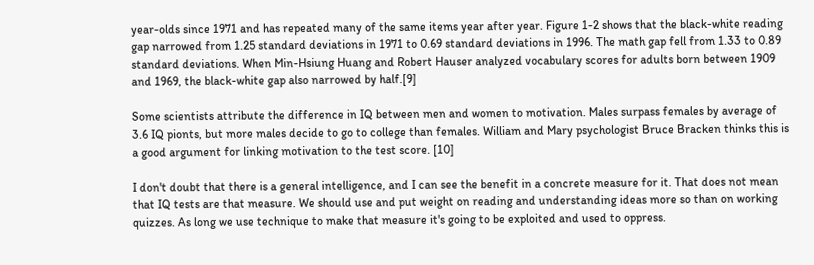year-olds since 1971 and has repeated many of the same items year after year. Figure 1-2 shows that the black-white reading gap narrowed from 1.25 standard deviations in 1971 to 0.69 standard deviations in 1996. The math gap fell from 1.33 to 0.89 standard deviations. When Min-Hsiung Huang and Robert Hauser analyzed vocabulary scores for adults born between 1909 and 1969, the black-white gap also narrowed by half.[9]

Some scientists attribute the difference in IQ between men and women to motivation. Males surpass females by average of 3.6 IQ pionts, but more males decide to go to college than females. William and Mary psychologist Bruce Bracken thinks this is a good argument for linking motivation to the test score. [10]

I don't doubt that there is a general intelligence, and I can see the benefit in a concrete measure for it. That does not mean that IQ tests are that measure. We should use and put weight on reading and understanding ideas more so than on working quizzes. As long we use technique to make that measure it's going to be exploited and used to oppress.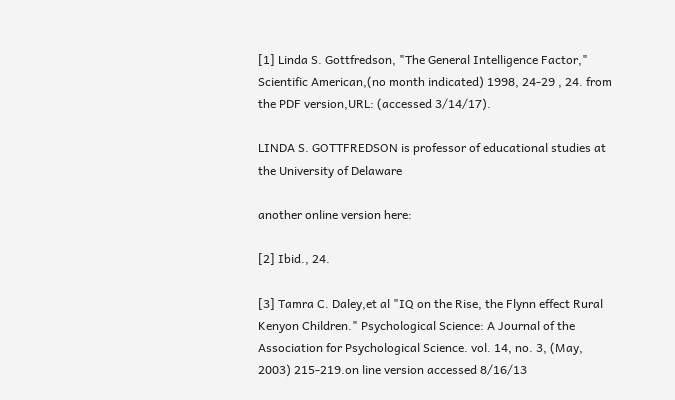[1] Linda S. Gottfredson, "The General Intelligence Factor," Scientific American,(no month indicated) 1998, 24-29 , 24. from the PDF version,URL: (accessed 3/14/17).

LINDA S. GOTTFREDSON is professor of educational studies at the University of Delaware

another online version here:

[2] Ibid., 24.

[3] Tamra C. Daley,et al "IQ on the Rise, the Flynn effect Rural Kenyon Children." Psychological Science: A Journal of the Association for Psychological Science. vol. 14, no. 3, (May, 2003) 215-219.on line version accessed 8/16/13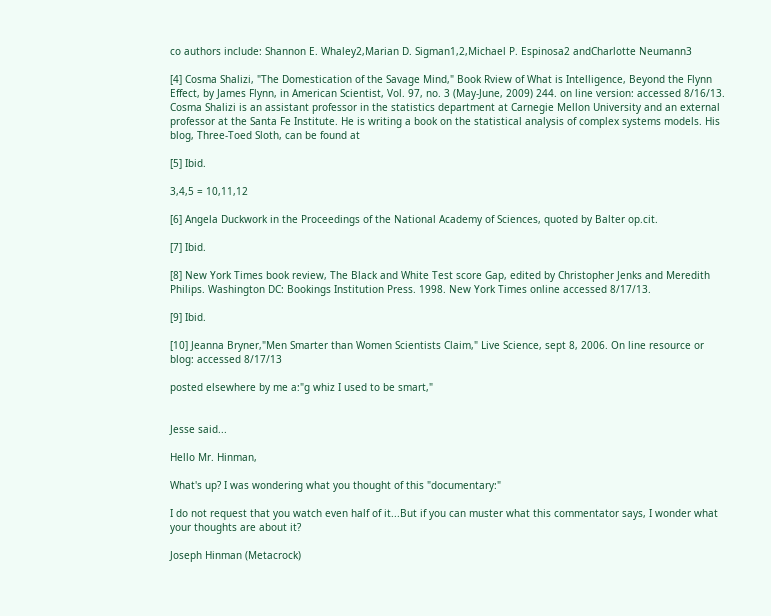co authors include: Shannon E. Whaley2,Marian D. Sigman1,2,Michael P. Espinosa2 andCharlotte Neumann3

[4] Cosma Shalizi, "The Domestication of the Savage Mind," Book Rview of What is Intelligence, Beyond the Flynn Effect, by James Flynn, in American Scientist, Vol. 97, no. 3 (May-June, 2009) 244. on line version: accessed 8/16/13. Cosma Shalizi is an assistant professor in the statistics department at Carnegie Mellon University and an external professor at the Santa Fe Institute. He is writing a book on the statistical analysis of complex systems models. His blog, Three-Toed Sloth, can be found at

[5] Ibid.

3,4,5 = 10,11,12

[6] Angela Duckwork in the Proceedings of the National Academy of Sciences, quoted by Balter op.cit.

[7] Ibid.

[8] New York Times book review, The Black and White Test score Gap, edited by Christopher Jenks and Meredith Philips. Washington DC: Bookings Institution Press. 1998. New York Times online accessed 8/17/13.

[9] Ibid.

[10] Jeanna Bryner,"Men Smarter than Women Scientists Claim," Live Science, sept 8, 2006. On line resource or blog: accessed 8/17/13

posted elsewhere by me a:"g whiz I used to be smart,"


Jesse said...

Hello Mr. Hinman,

What's up? I was wondering what you thought of this "documentary:"

I do not request that you watch even half of it...But if you can muster what this commentator says, I wonder what your thoughts are about it?

Joseph Hinman (Metacrock)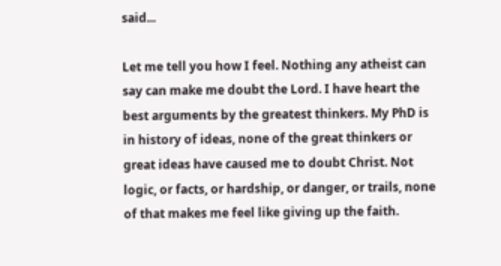said...

Let me tell you how I feel. Nothing any atheist can say can make me doubt the Lord. I have heart the best arguments by the greatest thinkers. My PhD is in history of ideas, none of the great thinkers or great ideas have caused me to doubt Christ. Not logic, or facts, or hardship, or danger, or trails, none of that makes me feel like giving up the faith.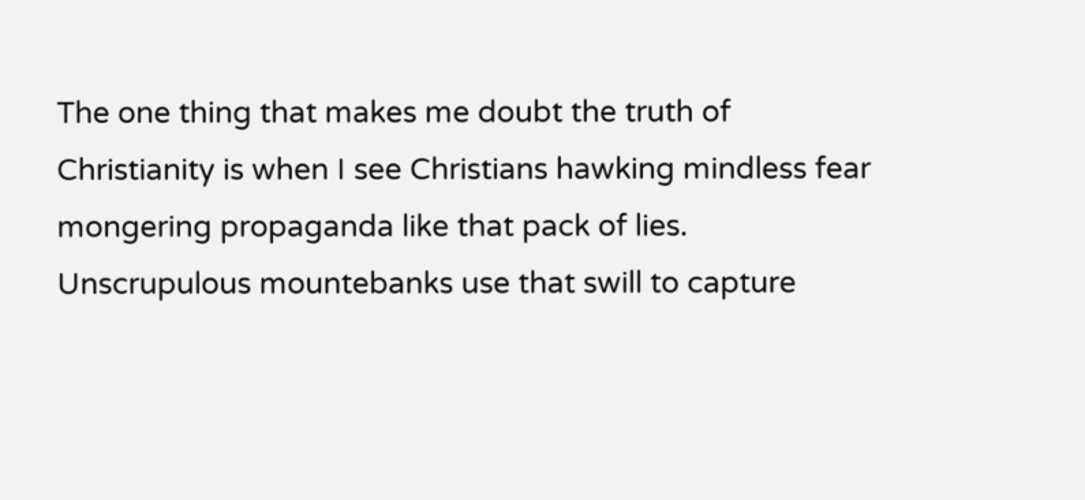The one thing that makes me doubt the truth of Christianity is when I see Christians hawking mindless fear mongering propaganda like that pack of lies. Unscrupulous mountebanks use that swill to capture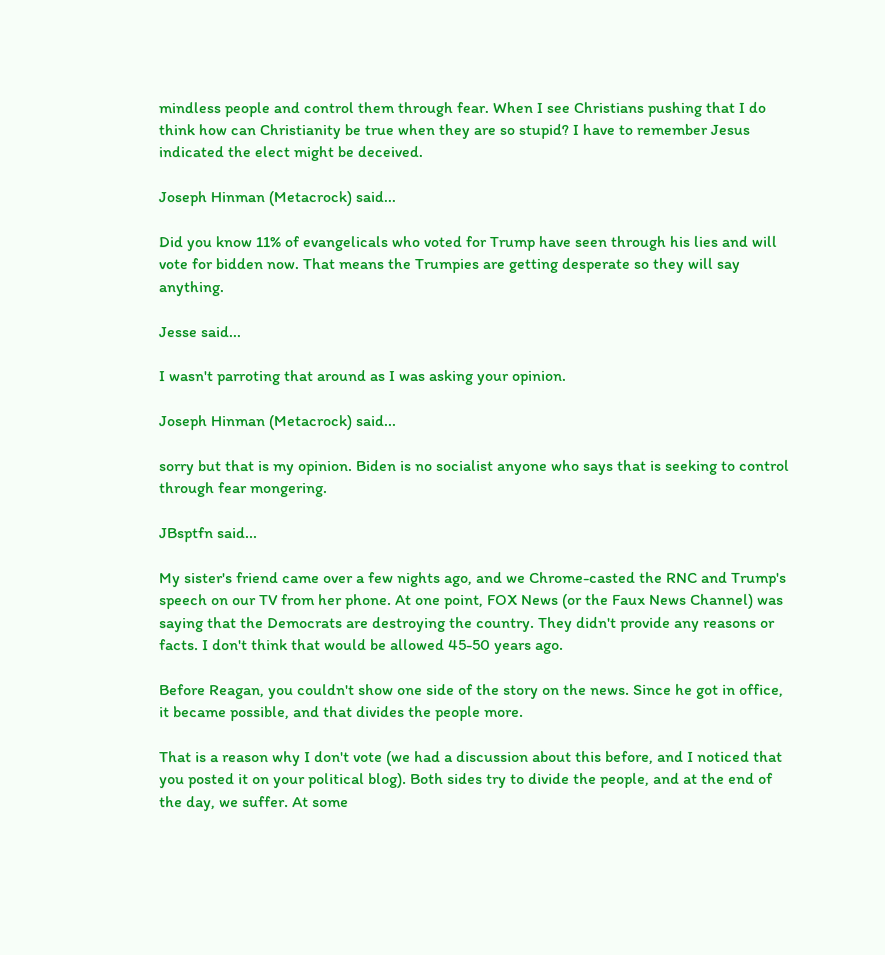mindless people and control them through fear. When I see Christians pushing that I do think how can Christianity be true when they are so stupid? I have to remember Jesus indicated the elect might be deceived.

Joseph Hinman (Metacrock) said...

Did you know 11% of evangelicals who voted for Trump have seen through his lies and will vote for bidden now. That means the Trumpies are getting desperate so they will say anything.

Jesse said...

I wasn't parroting that around as I was asking your opinion.

Joseph Hinman (Metacrock) said...

sorry but that is my opinion. Biden is no socialist anyone who says that is seeking to control through fear mongering.

JBsptfn said...

My sister's friend came over a few nights ago, and we Chrome-casted the RNC and Trump's speech on our TV from her phone. At one point, FOX News (or the Faux News Channel) was saying that the Democrats are destroying the country. They didn't provide any reasons or facts. I don't think that would be allowed 45-50 years ago.

Before Reagan, you couldn't show one side of the story on the news. Since he got in office, it became possible, and that divides the people more.

That is a reason why I don't vote (we had a discussion about this before, and I noticed that you posted it on your political blog). Both sides try to divide the people, and at the end of the day, we suffer. At some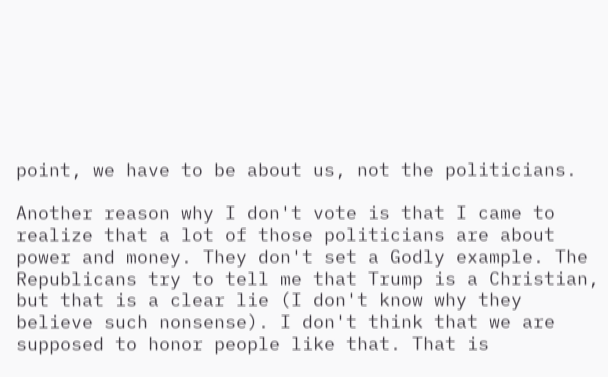point, we have to be about us, not the politicians.

Another reason why I don't vote is that I came to realize that a lot of those politicians are about power and money. They don't set a Godly example. The Republicans try to tell me that Trump is a Christian, but that is a clear lie (I don't know why they believe such nonsense). I don't think that we are supposed to honor people like that. That is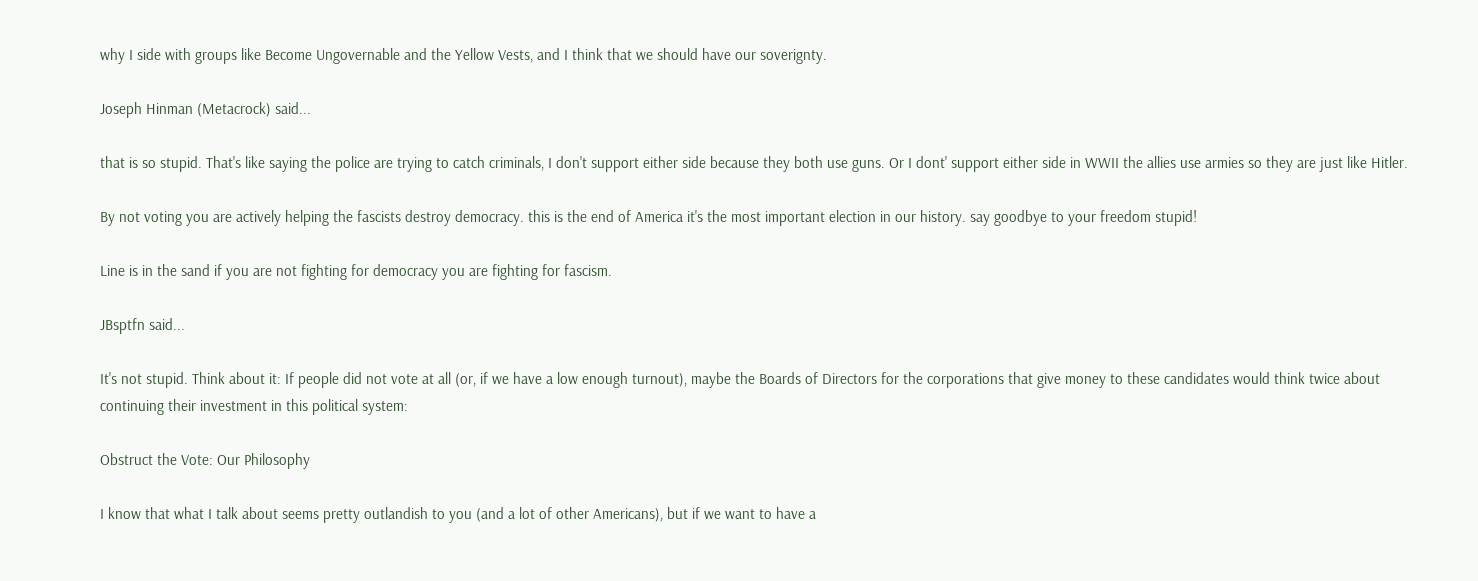why I side with groups like Become Ungovernable and the Yellow Vests, and I think that we should have our soverignty.

Joseph Hinman (Metacrock) said...

that is so stupid. That's like saying the police are trying to catch criminals, I don't support either side because they both use guns. Or I dont' support either side in WWII the allies use armies so they are just like Hitler.

By not voting you are actively helping the fascists destroy democracy. this is the end of America it's the most important election in our history. say goodbye to your freedom stupid!

Line is in the sand if you are not fighting for democracy you are fighting for fascism.

JBsptfn said...

It's not stupid. Think about it: If people did not vote at all (or, if we have a low enough turnout), maybe the Boards of Directors for the corporations that give money to these candidates would think twice about continuing their investment in this political system:

Obstruct the Vote: Our Philosophy

I know that what I talk about seems pretty outlandish to you (and a lot of other Americans), but if we want to have a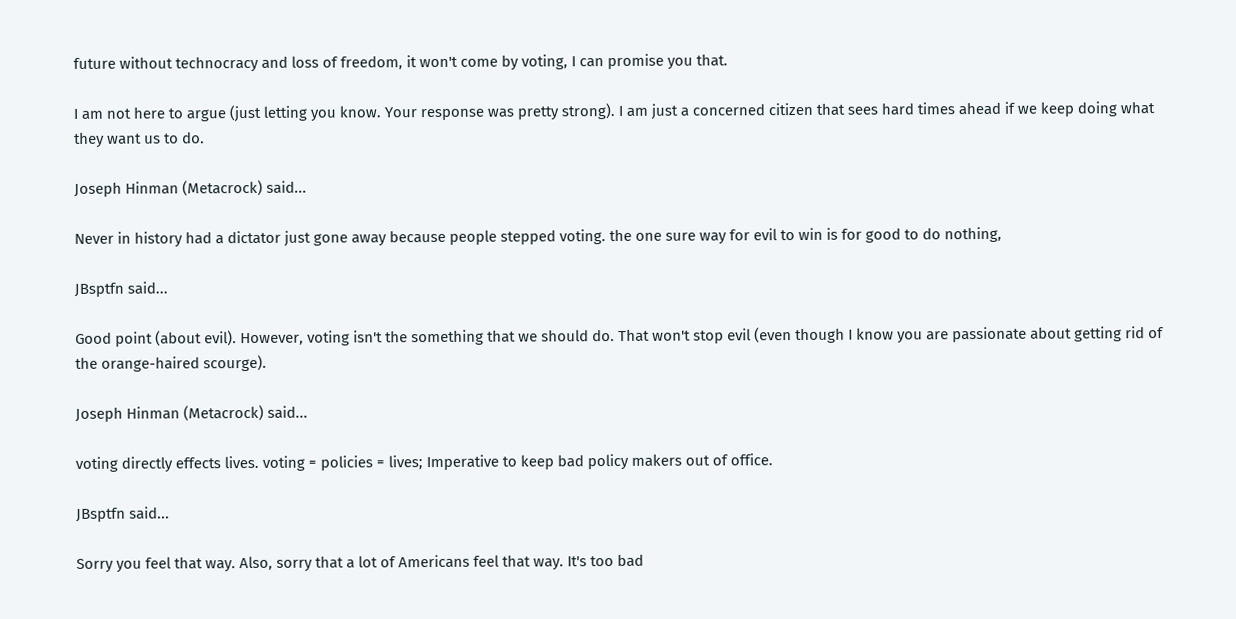future without technocracy and loss of freedom, it won't come by voting, I can promise you that.

I am not here to argue (just letting you know. Your response was pretty strong). I am just a concerned citizen that sees hard times ahead if we keep doing what they want us to do.

Joseph Hinman (Metacrock) said...

Never in history had a dictator just gone away because people stepped voting. the one sure way for evil to win is for good to do nothing,

JBsptfn said...

Good point (about evil). However, voting isn't the something that we should do. That won't stop evil (even though I know you are passionate about getting rid of the orange-haired scourge).

Joseph Hinman (Metacrock) said...

voting directly effects lives. voting = policies = lives; Imperative to keep bad policy makers out of office.

JBsptfn said...

Sorry you feel that way. Also, sorry that a lot of Americans feel that way. It's too bad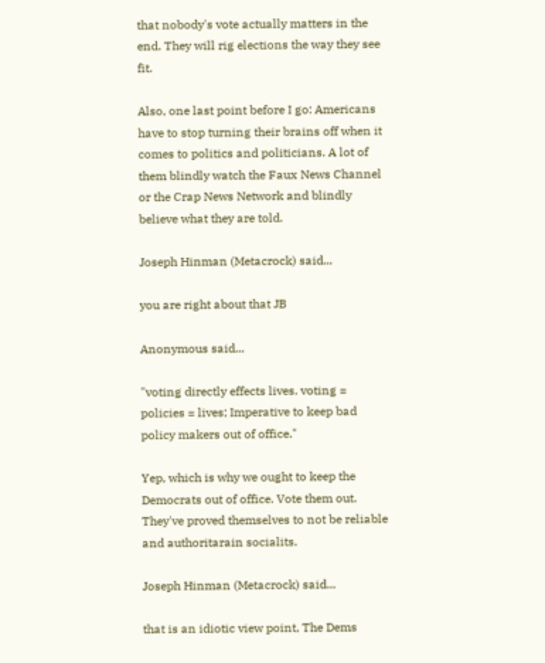that nobody's vote actually matters in the end. They will rig elections the way they see fit.

Also, one last point before I go: Americans have to stop turning their brains off when it comes to politics and politicians. A lot of them blindly watch the Faux News Channel or the Crap News Network and blindly believe what they are told.

Joseph Hinman (Metacrock) said...

you are right about that JB

Anonymous said...

"voting directly effects lives. voting = policies = lives; Imperative to keep bad policy makers out of office."

Yep, which is why we ought to keep the Democrats out of office. Vote them out. They've proved themselves to not be reliable and authoritarain socialits.

Joseph Hinman (Metacrock) said...

that is an idiotic view point, The Dems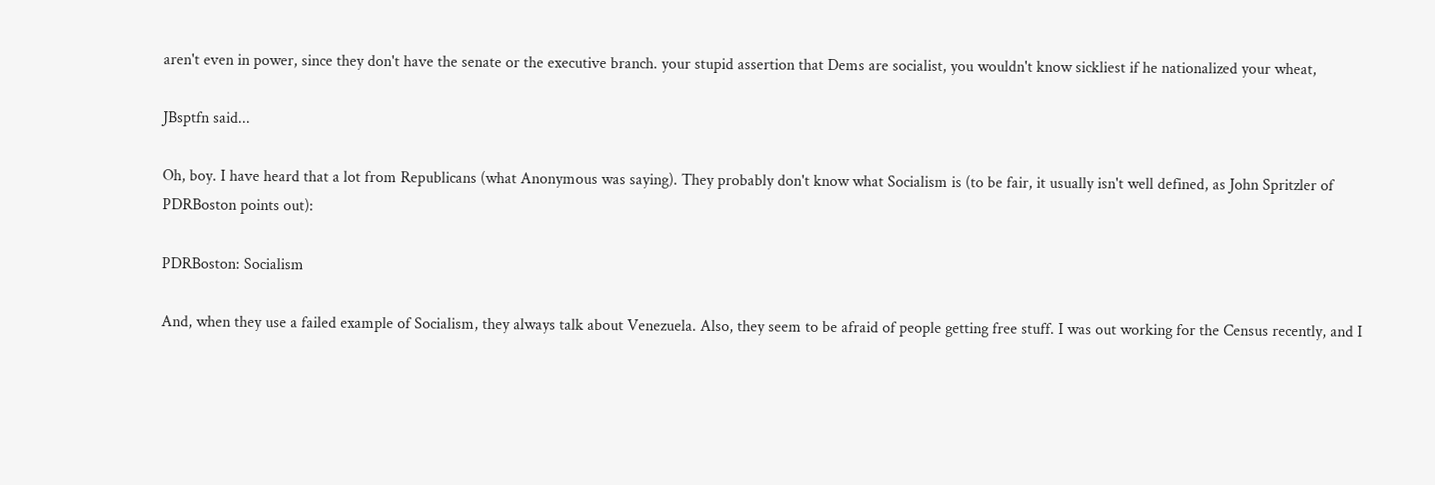aren't even in power, since they don't have the senate or the executive branch. your stupid assertion that Dems are socialist, you wouldn't know sickliest if he nationalized your wheat,

JBsptfn said...

Oh, boy. I have heard that a lot from Republicans (what Anonymous was saying). They probably don't know what Socialism is (to be fair, it usually isn't well defined, as John Spritzler of PDRBoston points out):

PDRBoston: Socialism

And, when they use a failed example of Socialism, they always talk about Venezuela. Also, they seem to be afraid of people getting free stuff. I was out working for the Census recently, and I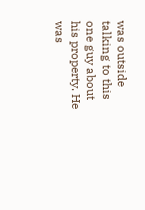was outside talking to this one guy about his property. He was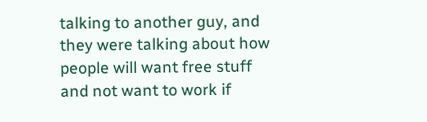talking to another guy, and they were talking about how people will want free stuff and not want to work if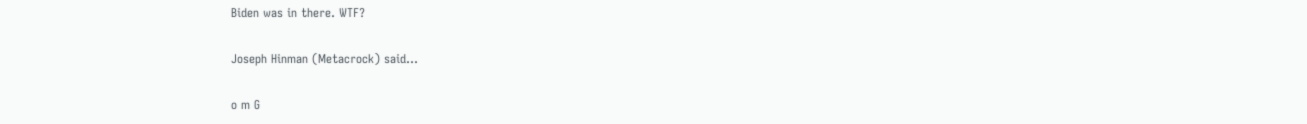Biden was in there. WTF?

Joseph Hinman (Metacrock) said...

o m G